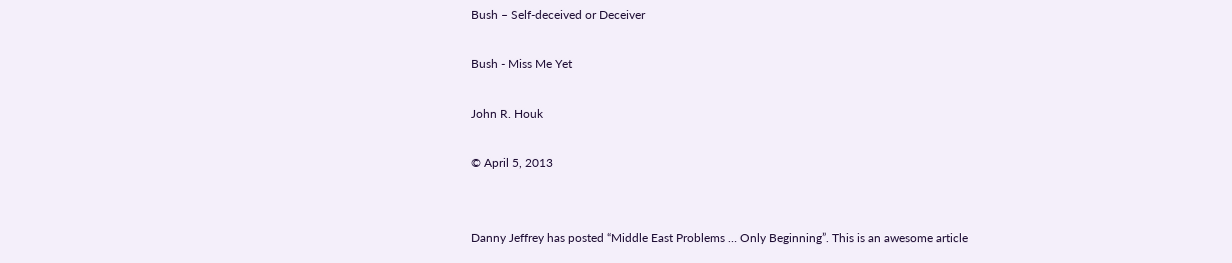Bush – Self-deceived or Deceiver

Bush - Miss Me Yet

John R. Houk

© April 5, 2013


Danny Jeffrey has posted “Middle East Problems … Only Beginning”. This is an awesome article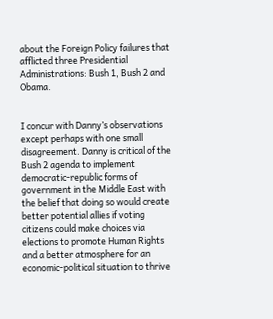about the Foreign Policy failures that afflicted three Presidential Administrations: Bush 1, Bush 2 and Obama.


I concur with Danny’s observations except perhaps with one small disagreement. Danny is critical of the Bush 2 agenda to implement democratic-republic forms of government in the Middle East with the belief that doing so would create better potential allies if voting citizens could make choices via elections to promote Human Rights and a better atmosphere for an economic-political situation to thrive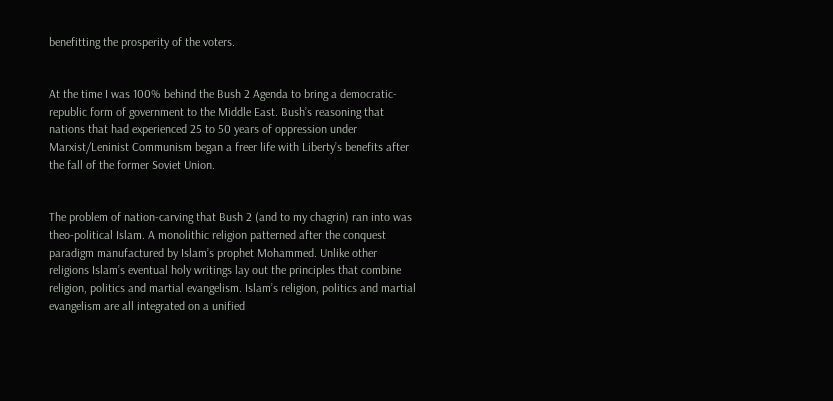benefitting the prosperity of the voters.


At the time I was 100% behind the Bush 2 Agenda to bring a democratic-republic form of government to the Middle East. Bush’s reasoning that nations that had experienced 25 to 50 years of oppression under Marxist/Leninist Communism began a freer life with Liberty’s benefits after the fall of the former Soviet Union.


The problem of nation-carving that Bush 2 (and to my chagrin) ran into was theo-political Islam. A monolithic religion patterned after the conquest paradigm manufactured by Islam’s prophet Mohammed. Unlike other religions Islam’s eventual holy writings lay out the principles that combine religion, politics and martial evangelism. Islam’s religion, politics and martial evangelism are all integrated on a unified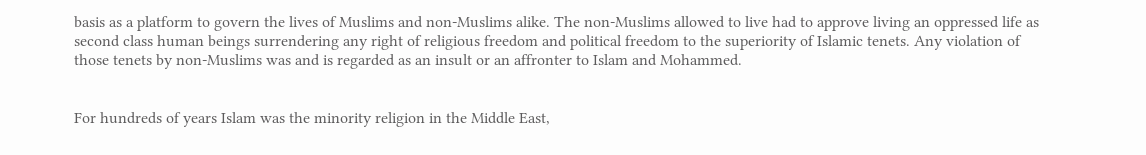basis as a platform to govern the lives of Muslims and non-Muslims alike. The non-Muslims allowed to live had to approve living an oppressed life as second class human beings surrendering any right of religious freedom and political freedom to the superiority of Islamic tenets. Any violation of those tenets by non-Muslims was and is regarded as an insult or an affronter to Islam and Mohammed.


For hundreds of years Islam was the minority religion in the Middle East,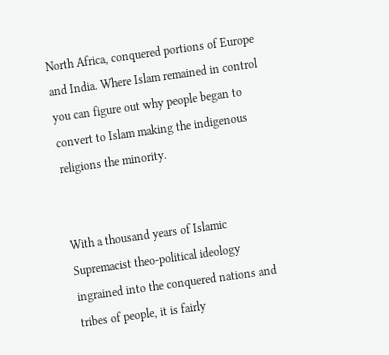North Africa, conquered portions of Europe and India. Where Islam remained in control you can figure out why people began to convert to Islam making the indigenous religions the minority.


With a thousand years of Islamic Supremacist theo-political ideology ingrained into the conquered nations and tribes of people, it is fairly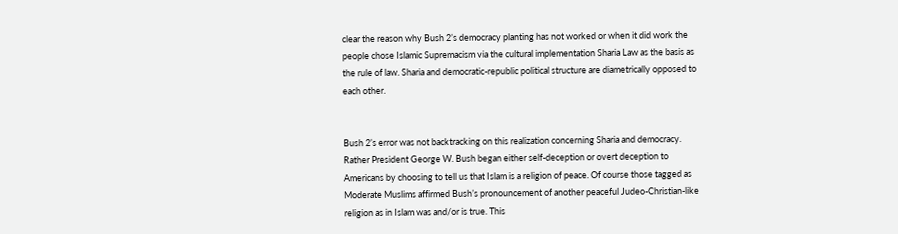clear the reason why Bush 2’s democracy planting has not worked or when it did work the people chose Islamic Supremacism via the cultural implementation Sharia Law as the basis as the rule of law. Sharia and democratic-republic political structure are diametrically opposed to each other.


Bush 2’s error was not backtracking on this realization concerning Sharia and democracy. Rather President George W. Bush began either self-deception or overt deception to Americans by choosing to tell us that Islam is a religion of peace. Of course those tagged as Moderate Muslims affirmed Bush’s pronouncement of another peaceful Judeo-Christian-like religion as in Islam was and/or is true. This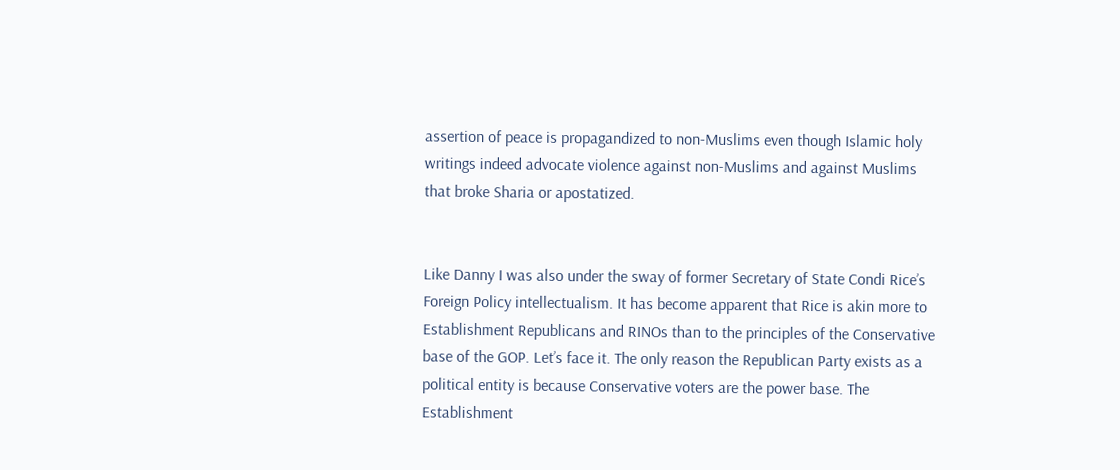assertion of peace is propagandized to non-Muslims even though Islamic holy writings indeed advocate violence against non-Muslims and against Muslims that broke Sharia or apostatized.


Like Danny I was also under the sway of former Secretary of State Condi Rice’s Foreign Policy intellectualism. It has become apparent that Rice is akin more to Establishment Republicans and RINOs than to the principles of the Conservative base of the GOP. Let’s face it. The only reason the Republican Party exists as a political entity is because Conservative voters are the power base. The Establishment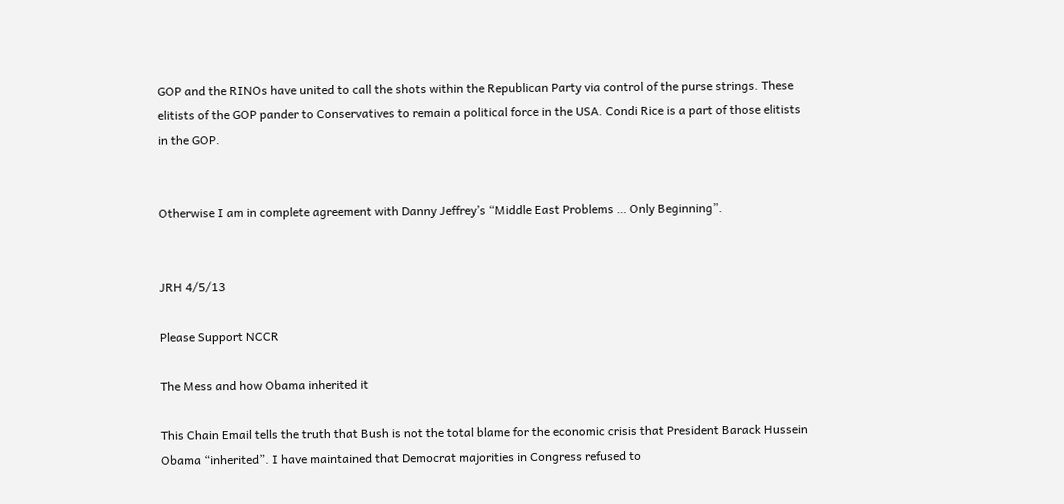GOP and the RINOs have united to call the shots within the Republican Party via control of the purse strings. These elitists of the GOP pander to Conservatives to remain a political force in the USA. Condi Rice is a part of those elitists in the GOP.


Otherwise I am in complete agreement with Danny Jeffrey’s “Middle East Problems … Only Beginning”.


JRH 4/5/13

Please Support NCCR

The Mess and how Obama inherited it

This Chain Email tells the truth that Bush is not the total blame for the economic crisis that President Barack Hussein Obama “inherited”. I have maintained that Democrat majorities in Congress refused to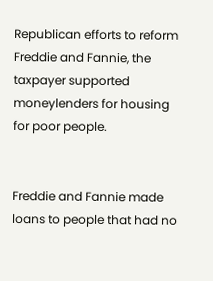Republican efforts to reform Freddie and Fannie, the taxpayer supported moneylenders for housing for poor people.


Freddie and Fannie made loans to people that had no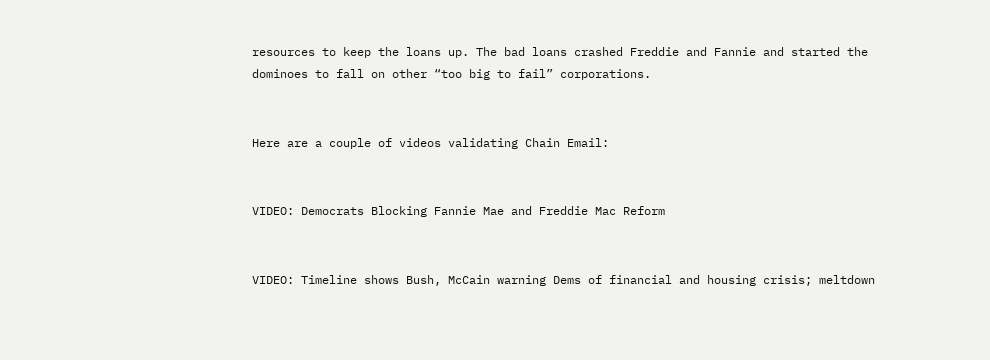resources to keep the loans up. The bad loans crashed Freddie and Fannie and started the dominoes to fall on other “too big to fail” corporations.


Here are a couple of videos validating Chain Email:


VIDEO: Democrats Blocking Fannie Mae and Freddie Mac Reform


VIDEO: Timeline shows Bush, McCain warning Dems of financial and housing crisis; meltdown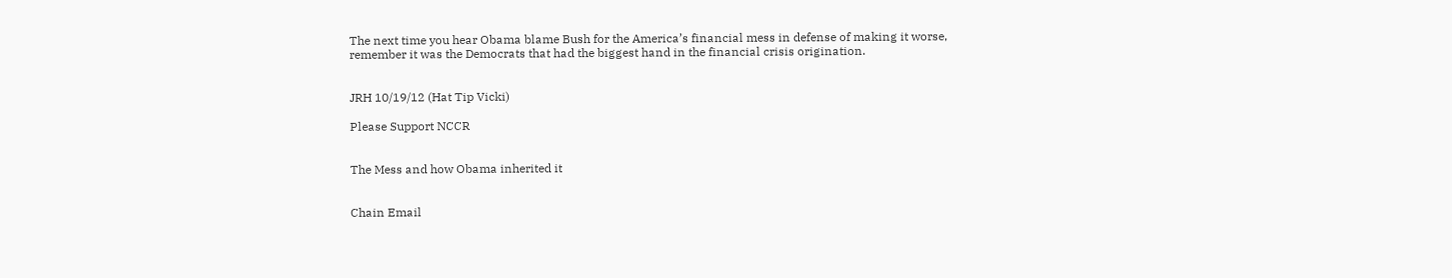The next time you hear Obama blame Bush for the America’s financial mess in defense of making it worse, remember it was the Democrats that had the biggest hand in the financial crisis origination.


JRH 10/19/12 (Hat Tip Vicki)

Please Support NCCR


The Mess and how Obama inherited it


Chain Email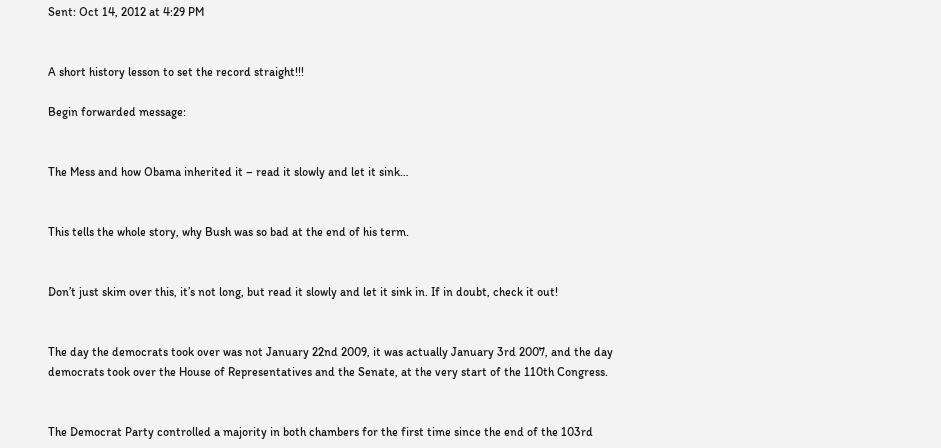Sent: Oct 14, 2012 at 4:29 PM


A short history lesson to set the record straight!!!

Begin forwarded message:


The Mess and how Obama inherited it – read it slowly and let it sink…


This tells the whole story, why Bush was so bad at the end of his term.


Don’t just skim over this, it’s not long, but read it slowly and let it sink in. If in doubt, check it out!


The day the democrats took over was not January 22nd 2009, it was actually January 3rd 2007, and the day democrats took over the House of Representatives and the Senate, at the very start of the 110th Congress.


The Democrat Party controlled a majority in both chambers for the first time since the end of the 103rd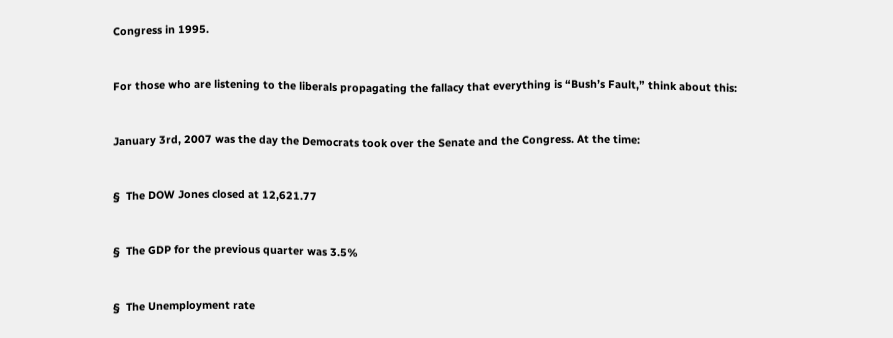Congress in 1995.


For those who are listening to the liberals propagating the fallacy that everything is “Bush’s Fault,” think about this:


January 3rd, 2007 was the day the Democrats took over the Senate and the Congress. At the time:


§  The DOW Jones closed at 12,621.77


§  The GDP for the previous quarter was 3.5%


§  The Unemployment rate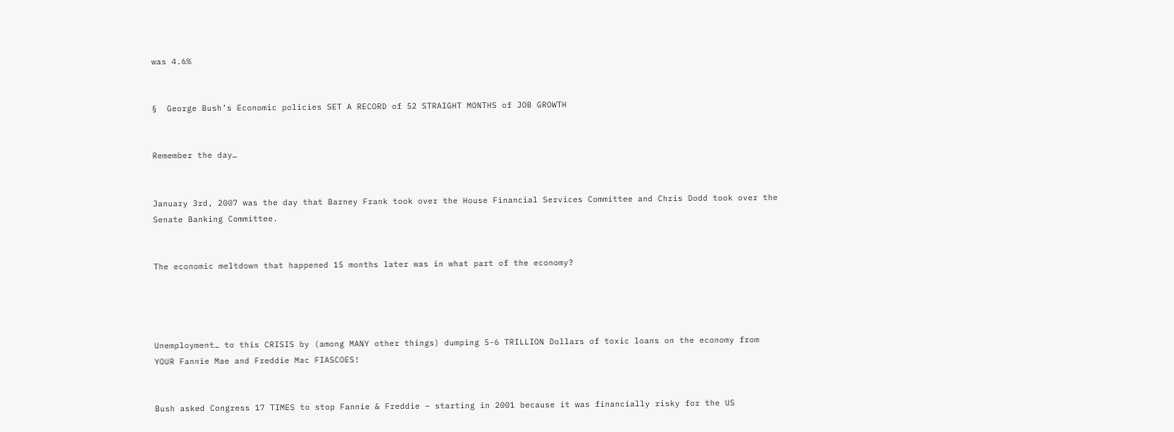was 4.6%


§  George Bush’s Economic policies SET A RECORD of 52 STRAIGHT MONTHS of JOB GROWTH


Remember the day…


January 3rd, 2007 was the day that Barney Frank took over the House Financial Services Committee and Chris Dodd took over the Senate Banking Committee.


The economic meltdown that happened 15 months later was in what part of the economy?




Unemployment… to this CRISIS by (among MANY other things) dumping 5-6 TRILLION Dollars of toxic loans on the economy from YOUR Fannie Mae and Freddie Mac FIASCOES!


Bush asked Congress 17 TIMES to stop Fannie & Freddie – starting in 2001 because it was financially risky for the US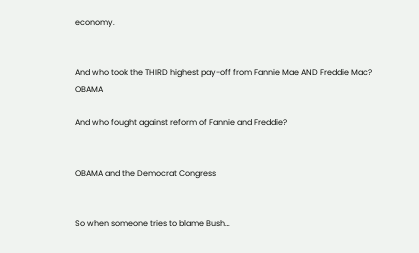economy.


And who took the THIRD highest pay-off from Fannie Mae AND Freddie Mac? OBAMA

And who fought against reform of Fannie and Freddie?


OBAMA and the Democrat Congress


So when someone tries to blame Bush…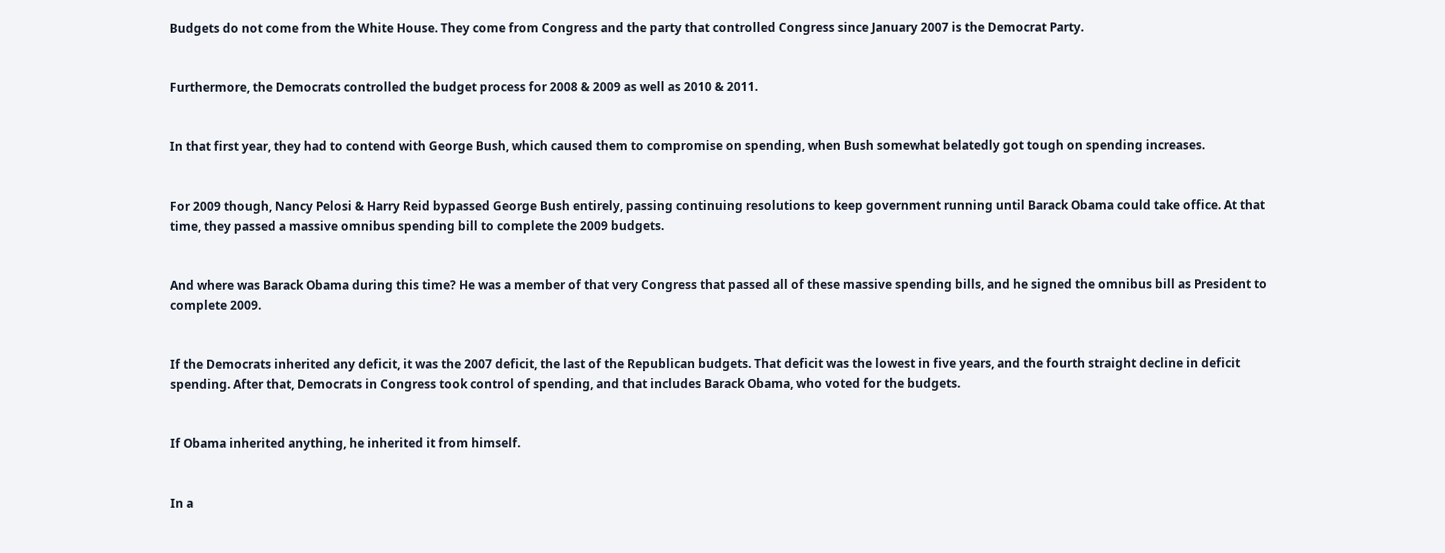Budgets do not come from the White House. They come from Congress and the party that controlled Congress since January 2007 is the Democrat Party.


Furthermore, the Democrats controlled the budget process for 2008 & 2009 as well as 2010 & 2011.


In that first year, they had to contend with George Bush, which caused them to compromise on spending, when Bush somewhat belatedly got tough on spending increases.


For 2009 though, Nancy Pelosi & Harry Reid bypassed George Bush entirely, passing continuing resolutions to keep government running until Barack Obama could take office. At that time, they passed a massive omnibus spending bill to complete the 2009 budgets.


And where was Barack Obama during this time? He was a member of that very Congress that passed all of these massive spending bills, and he signed the omnibus bill as President to complete 2009.


If the Democrats inherited any deficit, it was the 2007 deficit, the last of the Republican budgets. That deficit was the lowest in five years, and the fourth straight decline in deficit spending. After that, Democrats in Congress took control of spending, and that includes Barack Obama, who voted for the budgets.


If Obama inherited anything, he inherited it from himself.


In a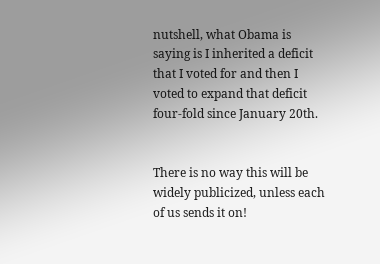nutshell, what Obama is saying is I inherited a deficit that I voted for and then I voted to expand that deficit four-fold since January 20th.


There is no way this will be widely publicized, unless each of us sends it on!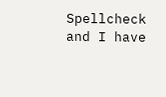Spellcheck and I have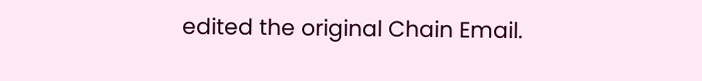edited the original Chain Email.